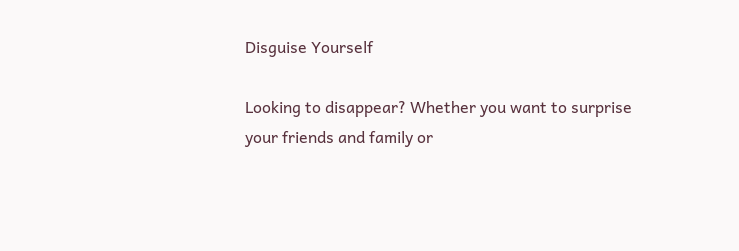Disguise Yourself

Looking to disappear? Whether you want to surprise your friends and family or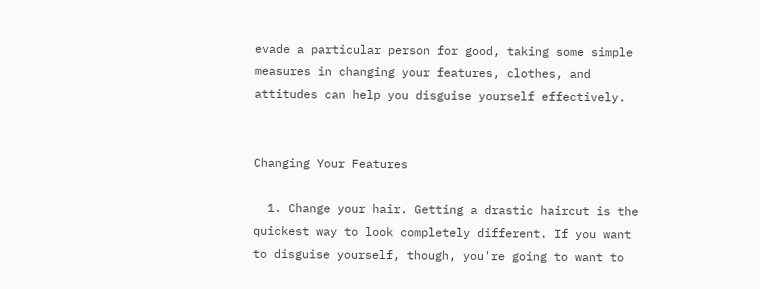evade a particular person for good, taking some simple measures in changing your features, clothes, and attitudes can help you disguise yourself effectively.


Changing Your Features

  1. Change your hair. Getting a drastic haircut is the quickest way to look completely different. If you want to disguise yourself, though, you're going to want to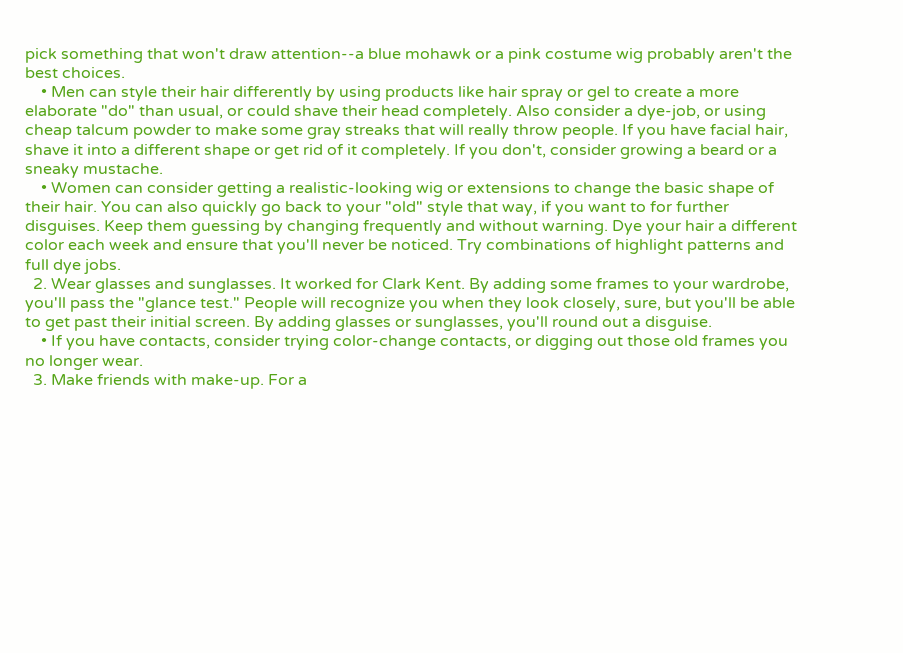pick something that won't draw attention--a blue mohawk or a pink costume wig probably aren't the best choices.
    • Men can style their hair differently by using products like hair spray or gel to create a more elaborate "do" than usual, or could shave their head completely. Also consider a dye-job, or using cheap talcum powder to make some gray streaks that will really throw people. If you have facial hair, shave it into a different shape or get rid of it completely. If you don't, consider growing a beard or a sneaky mustache.
    • Women can consider getting a realistic-looking wig or extensions to change the basic shape of their hair. You can also quickly go back to your "old" style that way, if you want to for further disguises. Keep them guessing by changing frequently and without warning. Dye your hair a different color each week and ensure that you'll never be noticed. Try combinations of highlight patterns and full dye jobs.
  2. Wear glasses and sunglasses. It worked for Clark Kent. By adding some frames to your wardrobe, you'll pass the "glance test." People will recognize you when they look closely, sure, but you'll be able to get past their initial screen. By adding glasses or sunglasses, you'll round out a disguise.
    • If you have contacts, consider trying color-change contacts, or digging out those old frames you no longer wear.
  3. Make friends with make-up. For a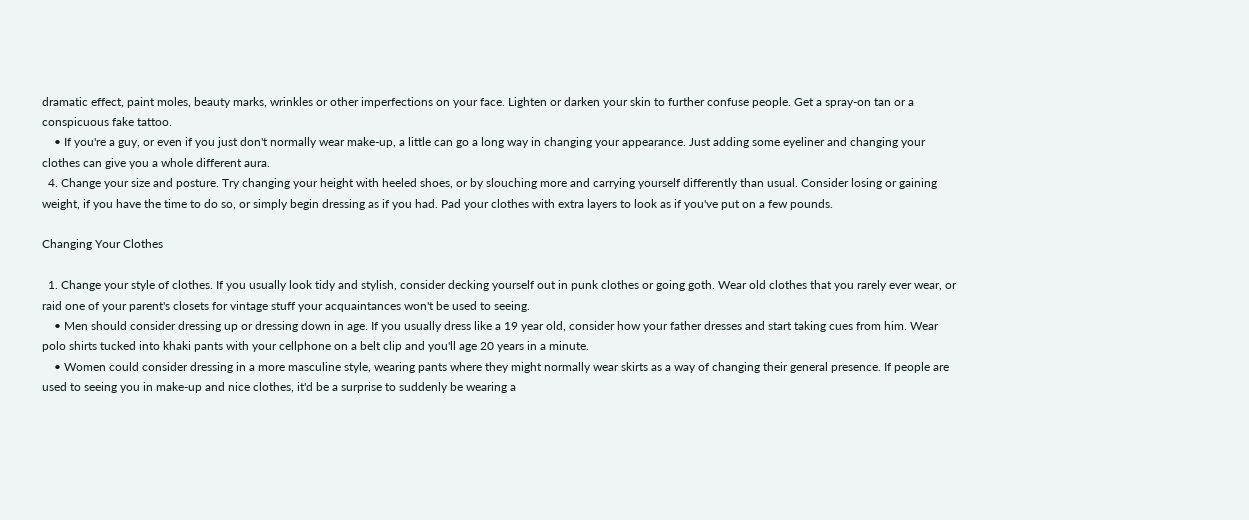dramatic effect, paint moles, beauty marks, wrinkles or other imperfections on your face. Lighten or darken your skin to further confuse people. Get a spray-on tan or a conspicuous fake tattoo.
    • If you're a guy, or even if you just don't normally wear make-up, a little can go a long way in changing your appearance. Just adding some eyeliner and changing your clothes can give you a whole different aura.
  4. Change your size and posture. Try changing your height with heeled shoes, or by slouching more and carrying yourself differently than usual. Consider losing or gaining weight, if you have the time to do so, or simply begin dressing as if you had. Pad your clothes with extra layers to look as if you've put on a few pounds.

Changing Your Clothes

  1. Change your style of clothes. If you usually look tidy and stylish, consider decking yourself out in punk clothes or going goth. Wear old clothes that you rarely ever wear, or raid one of your parent's closets for vintage stuff your acquaintances won't be used to seeing.
    • Men should consider dressing up or dressing down in age. If you usually dress like a 19 year old, consider how your father dresses and start taking cues from him. Wear polo shirts tucked into khaki pants with your cellphone on a belt clip and you'll age 20 years in a minute.
    • Women could consider dressing in a more masculine style, wearing pants where they might normally wear skirts as a way of changing their general presence. If people are used to seeing you in make-up and nice clothes, it'd be a surprise to suddenly be wearing a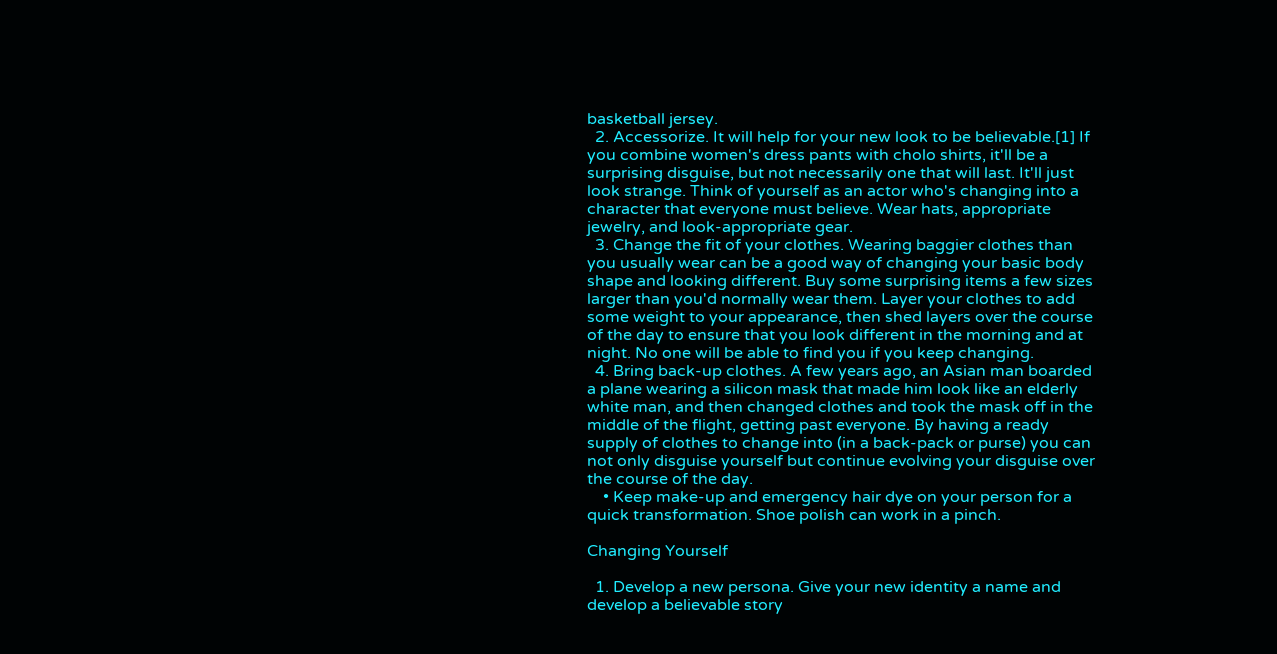basketball jersey.
  2. Accessorize. It will help for your new look to be believable.[1] If you combine women's dress pants with cholo shirts, it'll be a surprising disguise, but not necessarily one that will last. It'll just look strange. Think of yourself as an actor who's changing into a character that everyone must believe. Wear hats, appropriate jewelry, and look-appropriate gear.
  3. Change the fit of your clothes. Wearing baggier clothes than you usually wear can be a good way of changing your basic body shape and looking different. Buy some surprising items a few sizes larger than you'd normally wear them. Layer your clothes to add some weight to your appearance, then shed layers over the course of the day to ensure that you look different in the morning and at night. No one will be able to find you if you keep changing.
  4. Bring back-up clothes. A few years ago, an Asian man boarded a plane wearing a silicon mask that made him look like an elderly white man, and then changed clothes and took the mask off in the middle of the flight, getting past everyone. By having a ready supply of clothes to change into (in a back-pack or purse) you can not only disguise yourself but continue evolving your disguise over the course of the day.
    • Keep make-up and emergency hair dye on your person for a quick transformation. Shoe polish can work in a pinch.

Changing Yourself

  1. Develop a new persona. Give your new identity a name and develop a believable story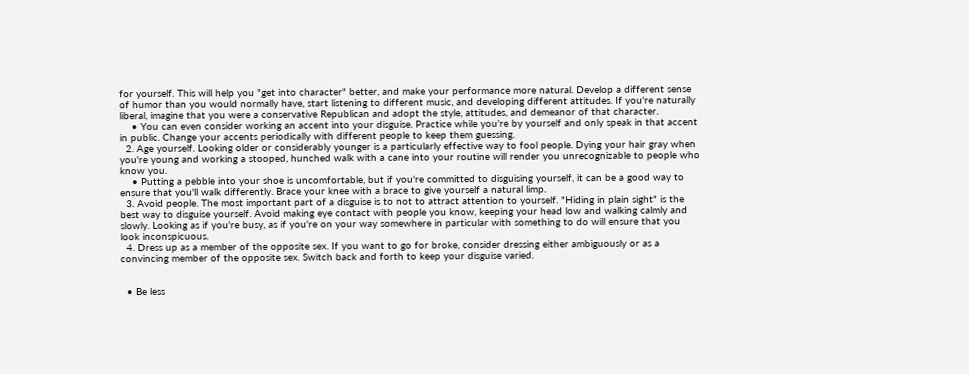for yourself. This will help you "get into character" better, and make your performance more natural. Develop a different sense of humor than you would normally have, start listening to different music, and developing different attitudes. If you're naturally liberal, imagine that you were a conservative Republican and adopt the style, attitudes, and demeanor of that character.
    • You can even consider working an accent into your disguise. Practice while you're by yourself and only speak in that accent in public. Change your accents periodically with different people to keep them guessing.
  2. Age yourself. Looking older or considerably younger is a particularly effective way to fool people. Dying your hair gray when you're young and working a stooped, hunched walk with a cane into your routine will render you unrecognizable to people who know you.
    • Putting a pebble into your shoe is uncomfortable, but if you're committed to disguising yourself, it can be a good way to ensure that you'll walk differently. Brace your knee with a brace to give yourself a natural limp.
  3. Avoid people. The most important part of a disguise is to not to attract attention to yourself. "Hiding in plain sight" is the best way to disguise yourself. Avoid making eye contact with people you know, keeping your head low and walking calmly and slowly. Looking as if you're busy, as if you're on your way somewhere in particular with something to do will ensure that you look inconspicuous.
  4. Dress up as a member of the opposite sex. If you want to go for broke, consider dressing either ambiguously or as a convincing member of the opposite sex. Switch back and forth to keep your disguise varied.


  • Be less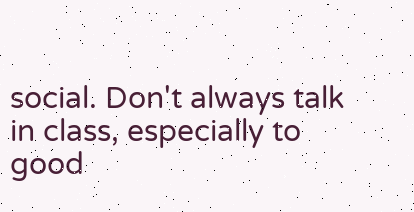social. Don't always talk in class, especially to good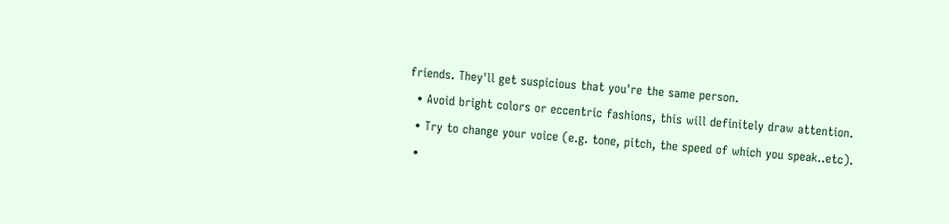friends. They'll get suspicious that you're the same person.
  • Avoid bright colors or eccentric fashions, this will definitely draw attention.
  • Try to change your voice (e.g. tone, pitch, the speed of which you speak..etc).
  •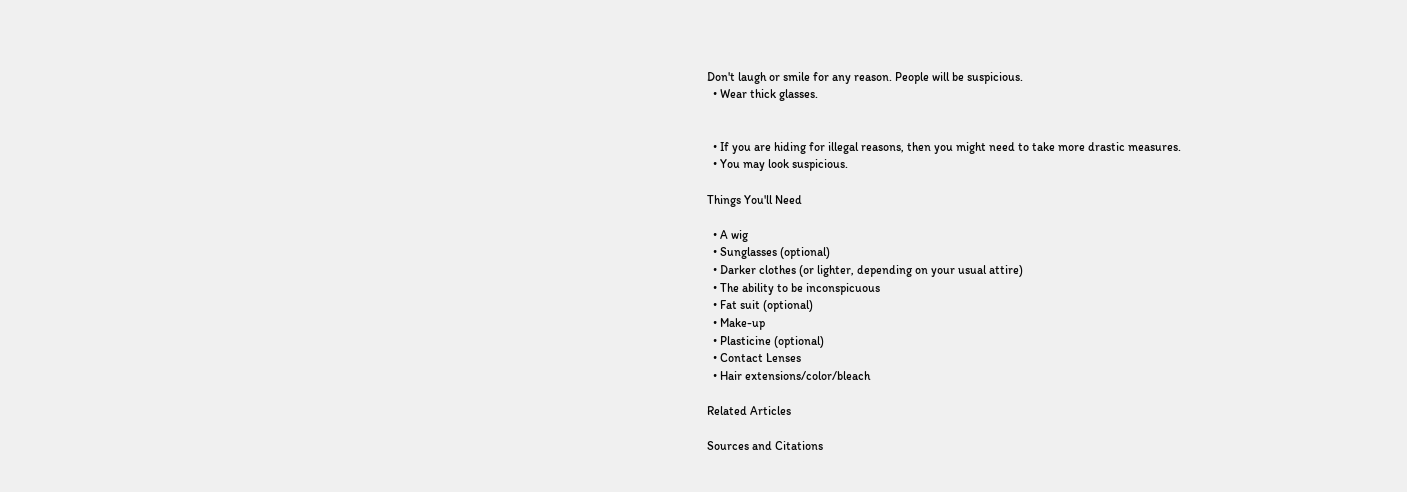Don't laugh or smile for any reason. People will be suspicious.
  • Wear thick glasses.


  • If you are hiding for illegal reasons, then you might need to take more drastic measures.
  • You may look suspicious.

Things You'll Need

  • A wig
  • Sunglasses (optional)
  • Darker clothes (or lighter, depending on your usual attire)
  • The ability to be inconspicuous
  • Fat suit (optional)
  • Make-up
  • Plasticine (optional)
  • Contact Lenses
  • Hair extensions/color/bleach

Related Articles

Sources and Citations